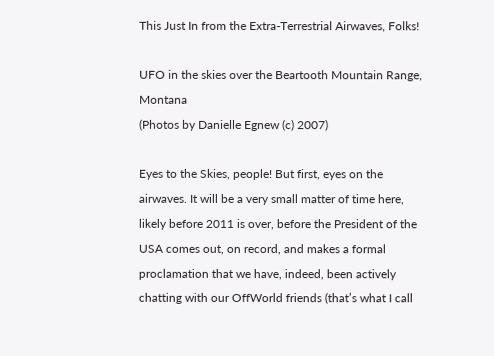This Just In from the Extra-Terrestrial Airwaves, Folks!

UFO in the skies over the Beartooth Mountain Range, Montana
(Photos by Danielle Egnew (c) 2007)

Eyes to the Skies, people! But first, eyes on the airwaves. It will be a very small matter of time here, likely before 2011 is over, before the President of the USA comes out, on record, and makes a formal proclamation that we have, indeed, been actively chatting with our OffWorld friends (that’s what I call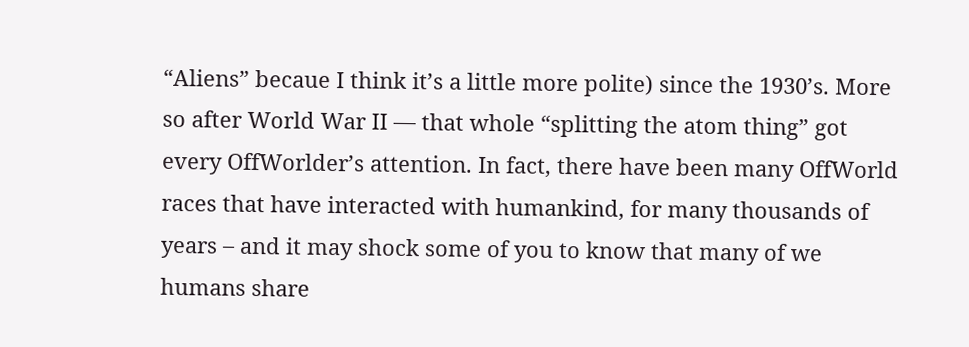“Aliens” becaue I think it’s a little more polite) since the 1930’s. More so after World War II — that whole “splitting the atom thing” got every OffWorlder’s attention. In fact, there have been many OffWorld races that have interacted with humankind, for many thousands of years – and it may shock some of you to know that many of we humans share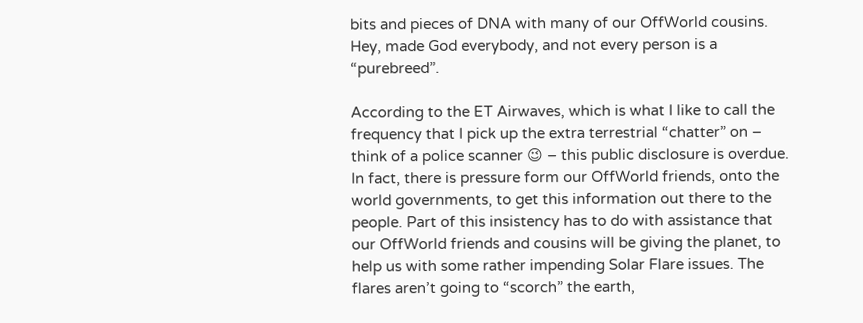bits and pieces of DNA with many of our OffWorld cousins. Hey, made God everybody, and not every person is a “purebreed”.

According to the ET Airwaves, which is what I like to call the frequency that I pick up the extra terrestrial “chatter” on – think of a police scanner 😉 – this public disclosure is overdue. In fact, there is pressure form our OffWorld friends, onto the world governments, to get this information out there to the people. Part of this insistency has to do with assistance that our OffWorld friends and cousins will be giving the planet, to help us with some rather impending Solar Flare issues. The flares aren’t going to “scorch” the earth,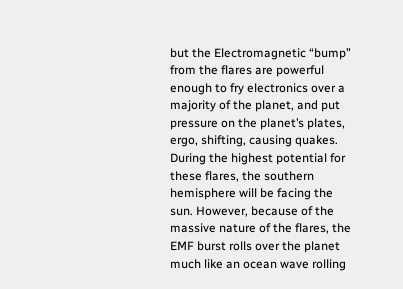but the Electromagnetic “bump” from the flares are powerful enough to fry electronics over a majority of the planet, and put pressure on the planet’s plates, ergo, shifting, causing quakes. During the highest potential for these flares, the southern hemisphere will be facing the sun. However, because of the massive nature of the flares, the EMF burst rolls over the planet much like an ocean wave rolling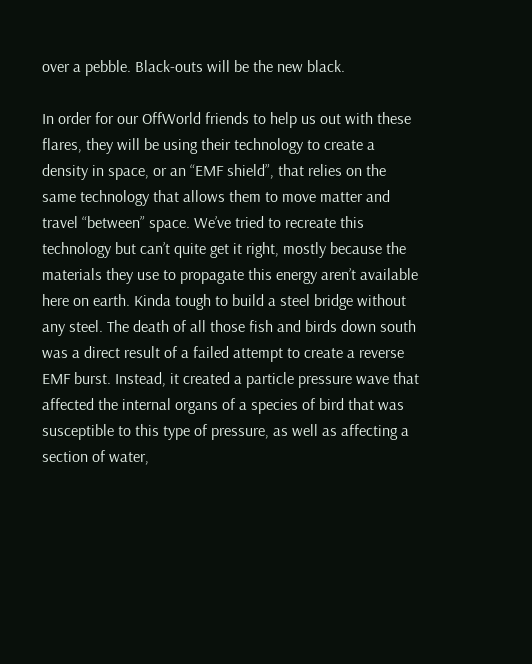over a pebble. Black-outs will be the new black.

In order for our OffWorld friends to help us out with these flares, they will be using their technology to create a density in space, or an “EMF shield”, that relies on the same technology that allows them to move matter and travel “between” space. We’ve tried to recreate this technology but can’t quite get it right, mostly because the materials they use to propagate this energy aren’t available here on earth. Kinda tough to build a steel bridge without any steel. The death of all those fish and birds down south was a direct result of a failed attempt to create a reverse EMF burst. Instead, it created a particle pressure wave that affected the internal organs of a species of bird that was susceptible to this type of pressure, as well as affecting a section of water,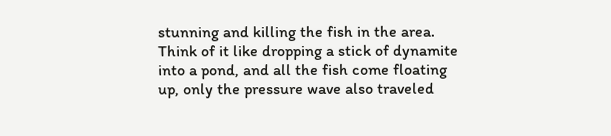stunning and killing the fish in the area. Think of it like dropping a stick of dynamite into a pond, and all the fish come floating up, only the pressure wave also traveled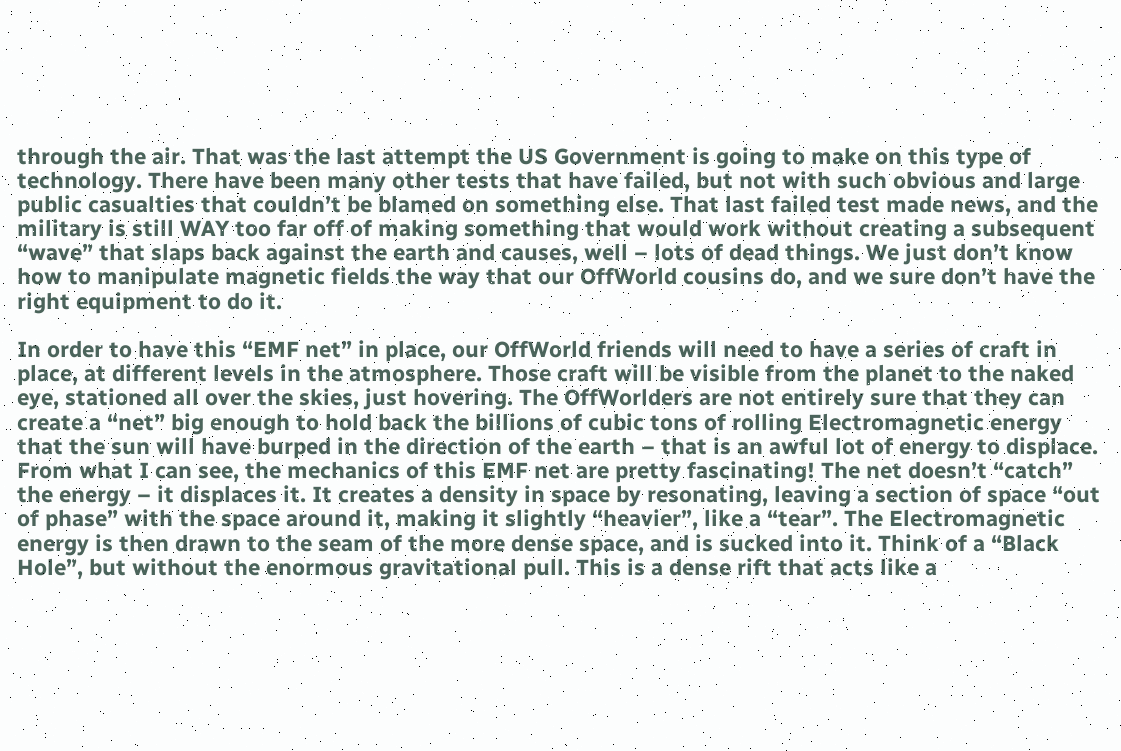through the air. That was the last attempt the US Government is going to make on this type of technology. There have been many other tests that have failed, but not with such obvious and large public casualties that couldn’t be blamed on something else. That last failed test made news, and the military is still WAY too far off of making something that would work without creating a subsequent “wave” that slaps back against the earth and causes, well – lots of dead things. We just don’t know how to manipulate magnetic fields the way that our OffWorld cousins do, and we sure don’t have the right equipment to do it.

In order to have this “EMF net” in place, our OffWorld friends will need to have a series of craft in place, at different levels in the atmosphere. Those craft will be visible from the planet to the naked eye, stationed all over the skies, just hovering. The OffWorlders are not entirely sure that they can create a “net” big enough to hold back the billions of cubic tons of rolling Electromagnetic energy that the sun will have burped in the direction of the earth – that is an awful lot of energy to displace. From what I can see, the mechanics of this EMF net are pretty fascinating! The net doesn’t “catch” the energy – it displaces it. It creates a density in space by resonating, leaving a section of space “out of phase” with the space around it, making it slightly “heavier”, like a “tear”. The Electromagnetic energy is then drawn to the seam of the more dense space, and is sucked into it. Think of a “Black Hole”, but without the enormous gravitational pull. This is a dense rift that acts like a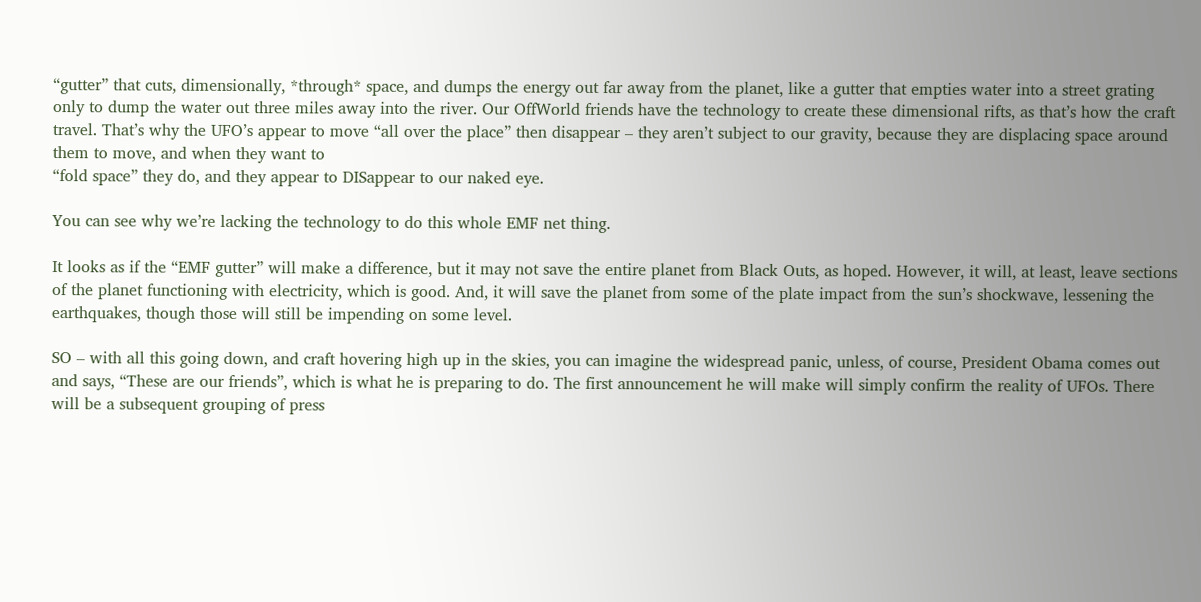“gutter” that cuts, dimensionally, *through* space, and dumps the energy out far away from the planet, like a gutter that empties water into a street grating only to dump the water out three miles away into the river. Our OffWorld friends have the technology to create these dimensional rifts, as that’s how the craft travel. That’s why the UFO’s appear to move “all over the place” then disappear – they aren’t subject to our gravity, because they are displacing space around them to move, and when they want to
“fold space” they do, and they appear to DISappear to our naked eye.

You can see why we’re lacking the technology to do this whole EMF net thing.

It looks as if the “EMF gutter” will make a difference, but it may not save the entire planet from Black Outs, as hoped. However, it will, at least, leave sections of the planet functioning with electricity, which is good. And, it will save the planet from some of the plate impact from the sun’s shockwave, lessening the earthquakes, though those will still be impending on some level.

SO – with all this going down, and craft hovering high up in the skies, you can imagine the widespread panic, unless, of course, President Obama comes out and says, “These are our friends”, which is what he is preparing to do. The first announcement he will make will simply confirm the reality of UFOs. There will be a subsequent grouping of press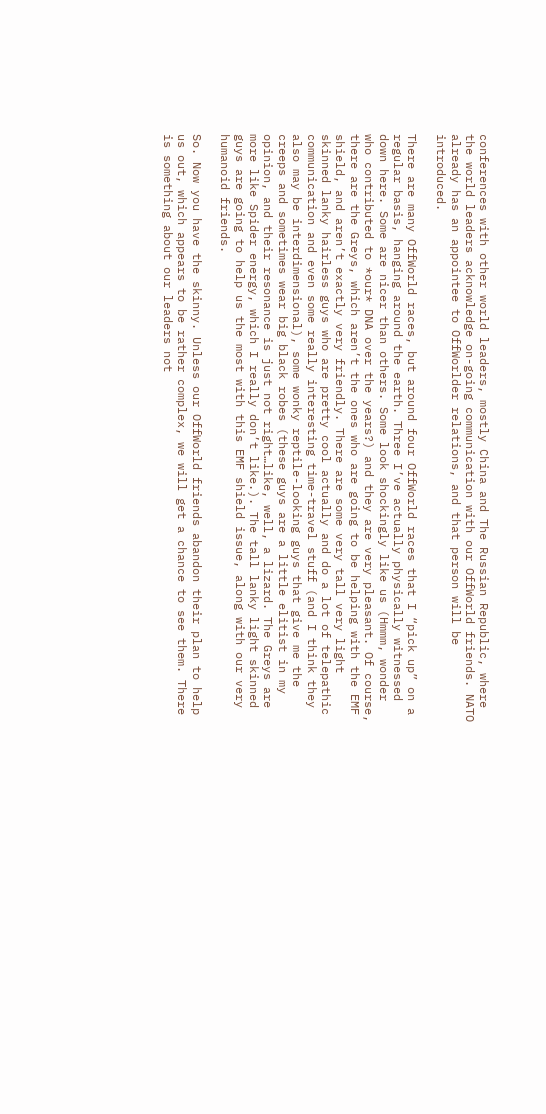conferences with other world leaders, mostly China and The Russian Republic, where the world leaders acknowledge on-going communication with our OffWorld friends. NATO already has an appointee to OffWorlder relations, and that person will be introduced.

There are many OffWorld races, but around four OffWorld races that I “pick up” on a regular basis, hanging around the earth. Three I’ve actually physically witnessed down here. Some are nicer than others. Some look shockingly like us (Hmmm, wonder who contributed to *our* DNA over the years?) and they are very pleasant. Of course, there are the Greys, which aren’t the ones who are going to be helping with the EMF shield, and aren’t exactly very friendly. There are some very tall very light skinned lanky hairless guys who are pretty cool actually and do a lot of telepathic communication and even some really interesting time-travel stuff (and I think they also may be interdimensional), some wonky reptile-looking guys that give me the creeps and sometimes wear big black robes (these guys are a little elitist in my opinion, and their resonance is just not right…like, well, a lizard. The Greys are more like Spider energy, which I really don’t like.). The tall lanky light skinned guys are going to help us the most with this EMF shield issue, along with our very humanoid friends.

So. Now you have the skinny. Unless our OffWorld friends abandon their plan to help us out, which appears to be rather complex, we will get a chance to see them. There is something about our leaders not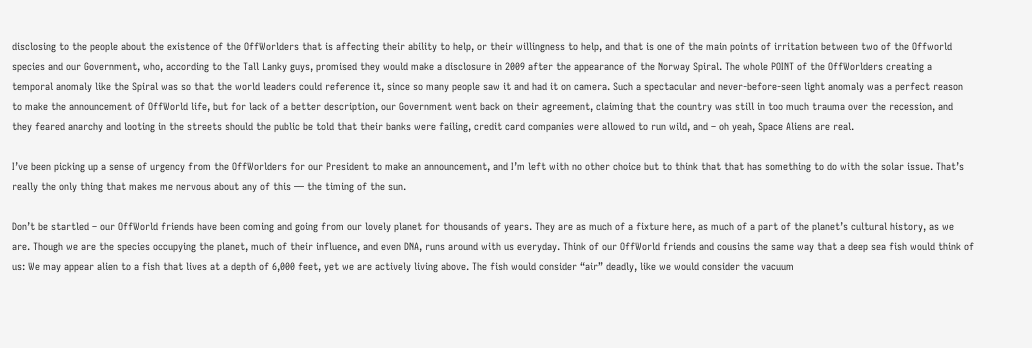disclosing to the people about the existence of the OffWorlders that is affecting their ability to help, or their willingness to help, and that is one of the main points of irritation between two of the Offworld species and our Government, who, according to the Tall Lanky guys, promised they would make a disclosure in 2009 after the appearance of the Norway Spiral. The whole POINT of the OffWorlders creating a temporal anomaly like the Spiral was so that the world leaders could reference it, since so many people saw it and had it on camera. Such a spectacular and never-before-seen light anomaly was a perfect reason to make the announcement of OffWorld life, but for lack of a better description, our Government went back on their agreement, claiming that the country was still in too much trauma over the recession, and they feared anarchy and looting in the streets should the public be told that their banks were failing, credit card companies were allowed to run wild, and – oh yeah, Space Aliens are real.

I’ve been picking up a sense of urgency from the OffWorlders for our President to make an announcement, and I’m left with no other choice but to think that that has something to do with the solar issue. That’s really the only thing that makes me nervous about any of this — the timing of the sun.

Don’t be startled – our OffWorld friends have been coming and going from our lovely planet for thousands of years. They are as much of a fixture here, as much of a part of the planet’s cultural history, as we are. Though we are the species occupying the planet, much of their influence, and even DNA, runs around with us everyday. Think of our OffWorld friends and cousins the same way that a deep sea fish would think of us: We may appear alien to a fish that lives at a depth of 6,000 feet, yet we are actively living above. The fish would consider “air” deadly, like we would consider the vacuum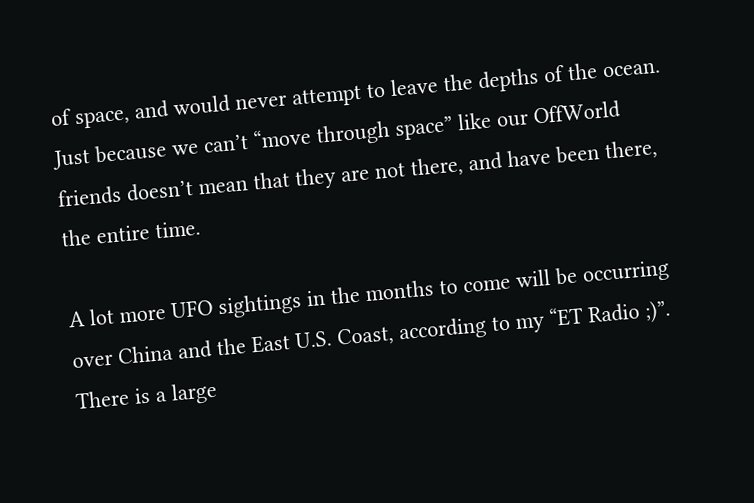of space, and would never attempt to leave the depths of the ocean. Just because we can’t “move through space” like our OffWorld friends doesn’t mean that they are not there, and have been there, the entire time.

A lot more UFO sightings in the months to come will be occurring over China and the East U.S. Coast, according to my “ET Radio ;)”. There is a large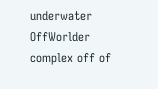underwater OffWorlder complex off of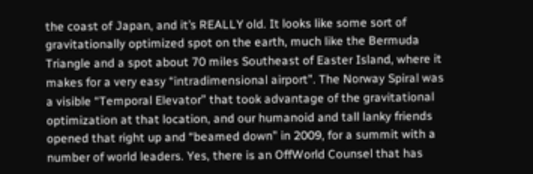the coast of Japan, and it’s REALLY old. It looks like some sort of gravitationally optimized spot on the earth, much like the Bermuda Triangle and a spot about 70 miles Southeast of Easter Island, where it makes for a very easy “intradimensional airport”. The Norway Spiral was a visible “Temporal Elevator” that took advantage of the gravitational optimization at that location, and our humanoid and tall lanky friends opened that right up and “beamed down” in 2009, for a summit with a number of world leaders. Yes, there is an OffWorld Counsel that has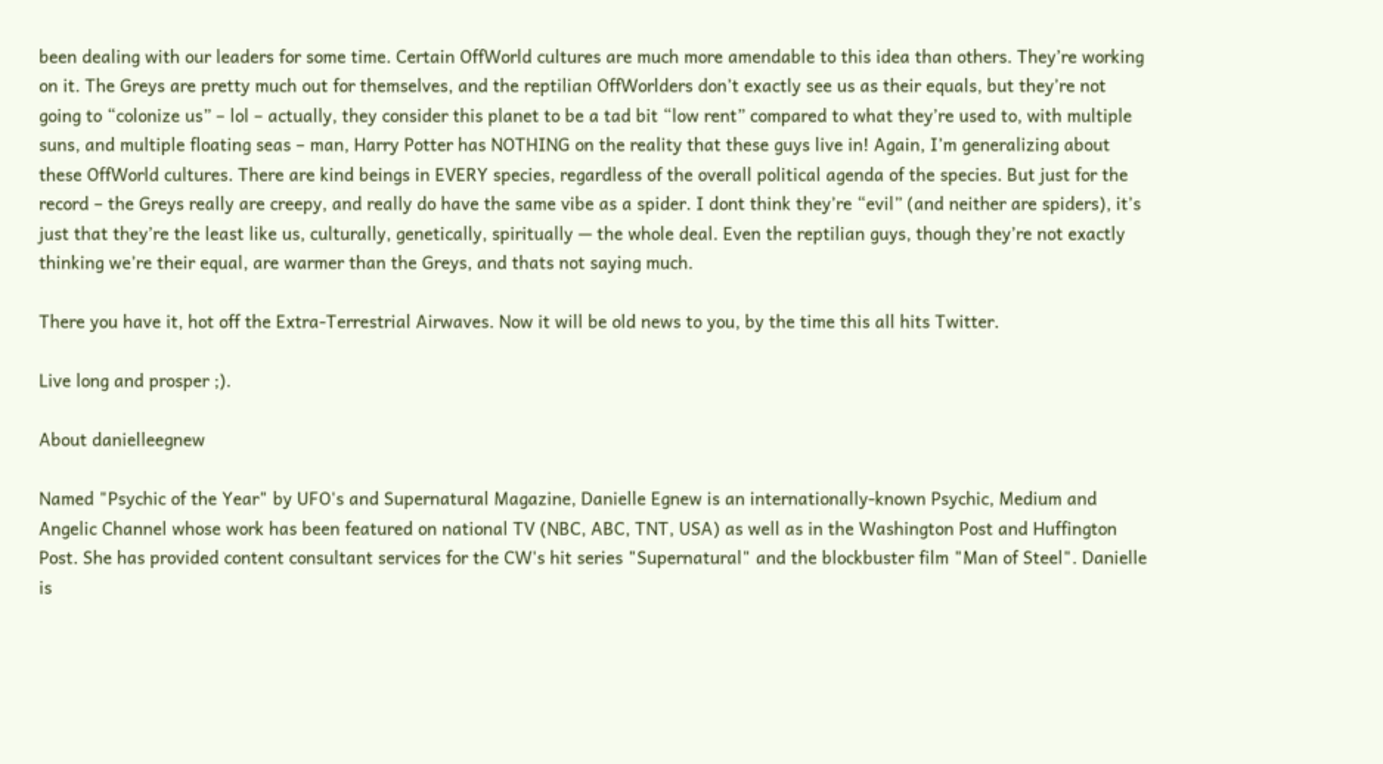been dealing with our leaders for some time. Certain OffWorld cultures are much more amendable to this idea than others. They’re working on it. The Greys are pretty much out for themselves, and the reptilian OffWorlders don’t exactly see us as their equals, but they’re not going to “colonize us” – lol – actually, they consider this planet to be a tad bit “low rent” compared to what they’re used to, with multiple suns, and multiple floating seas – man, Harry Potter has NOTHING on the reality that these guys live in! Again, I’m generalizing about these OffWorld cultures. There are kind beings in EVERY species, regardless of the overall political agenda of the species. But just for the record – the Greys really are creepy, and really do have the same vibe as a spider. I dont think they’re “evil” (and neither are spiders), it’s just that they’re the least like us, culturally, genetically, spiritually — the whole deal. Even the reptilian guys, though they’re not exactly thinking we’re their equal, are warmer than the Greys, and thats not saying much.

There you have it, hot off the Extra-Terrestrial Airwaves. Now it will be old news to you, by the time this all hits Twitter.

Live long and prosper ;).

About danielleegnew

Named "Psychic of the Year" by UFO's and Supernatural Magazine, Danielle Egnew is an internationally-known Psychic, Medium and Angelic Channel whose work has been featured on national TV (NBC, ABC, TNT, USA) as well as in the Washington Post and Huffington Post. She has provided content consultant services for the CW's hit series "Supernatural" and the blockbuster film "Man of Steel". Danielle is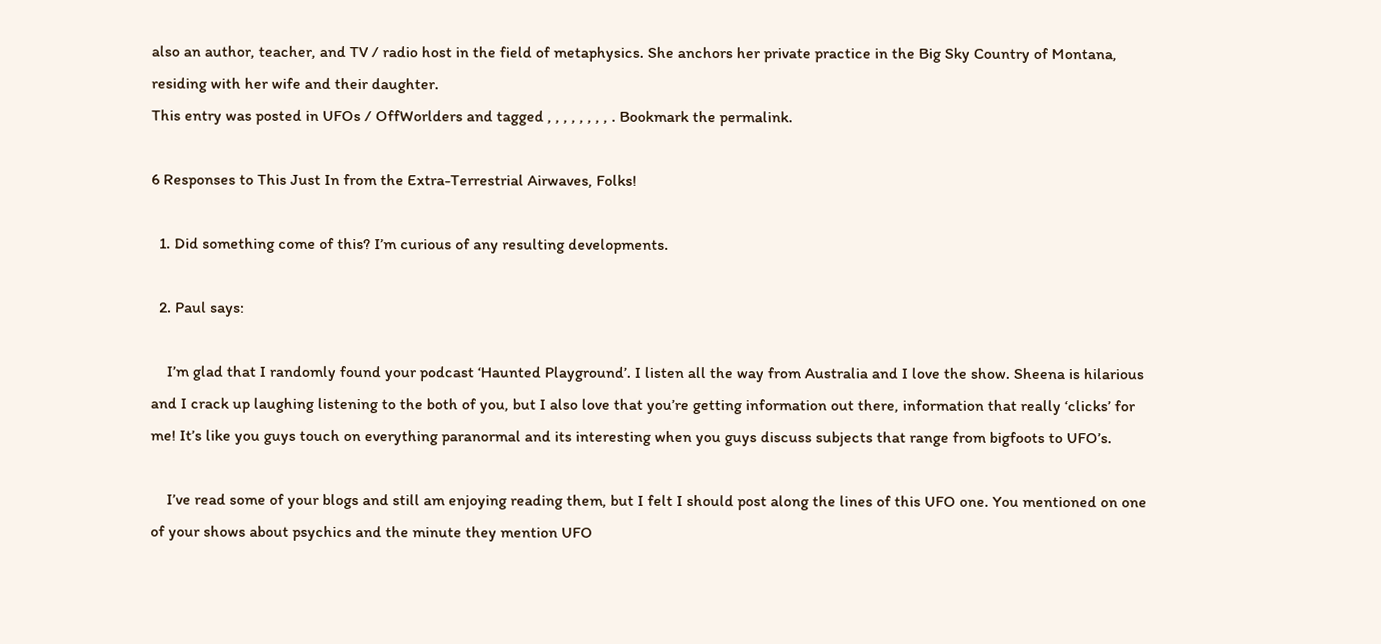also an author, teacher, and TV / radio host in the field of metaphysics. She anchors her private practice in the Big Sky Country of Montana, residing with her wife and their daughter.
This entry was posted in UFOs / OffWorlders and tagged , , , , , , , , . Bookmark the permalink.

6 Responses to This Just In from the Extra-Terrestrial Airwaves, Folks!

  1. Did something come of this? I’m curious of any resulting developments.

  2. Paul says:

    I’m glad that I randomly found your podcast ‘Haunted Playground’. I listen all the way from Australia and I love the show. Sheena is hilarious and I crack up laughing listening to the both of you, but I also love that you’re getting information out there, information that really ‘clicks’ for me! It’s like you guys touch on everything paranormal and its interesting when you guys discuss subjects that range from bigfoots to UFO’s.

    I’ve read some of your blogs and still am enjoying reading them, but I felt I should post along the lines of this UFO one. You mentioned on one of your shows about psychics and the minute they mention UFO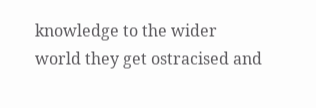knowledge to the wider world they get ostracised and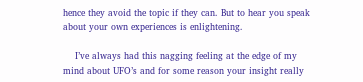hence they avoid the topic if they can. But to hear you speak about your own experiences is enlightening.

    I’ve always had this nagging feeling at the edge of my mind about UFO’s and for some reason your insight really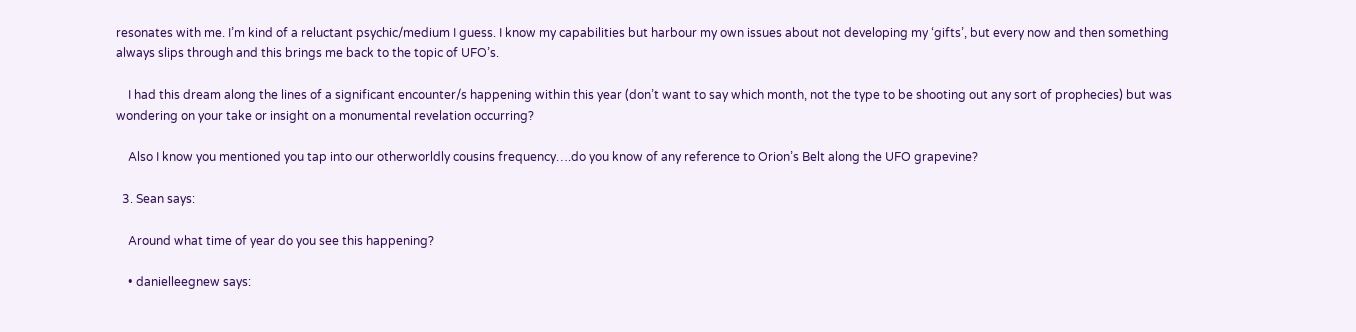resonates with me. I’m kind of a reluctant psychic/medium I guess. I know my capabilities but harbour my own issues about not developing my ‘gifts’, but every now and then something always slips through and this brings me back to the topic of UFO’s.

    I had this dream along the lines of a significant encounter/s happening within this year (don’t want to say which month, not the type to be shooting out any sort of prophecies) but was wondering on your take or insight on a monumental revelation occurring?

    Also I know you mentioned you tap into our otherworldly cousins frequency….do you know of any reference to Orion’s Belt along the UFO grapevine?

  3. Sean says:

    Around what time of year do you see this happening?

    • danielleegnew says: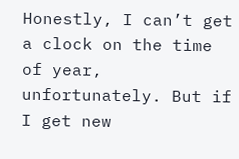Honestly, I can’t get a clock on the time of year, unfortunately. But if I get new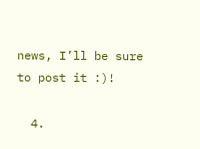news, I’ll be sure to post it :)!

  4.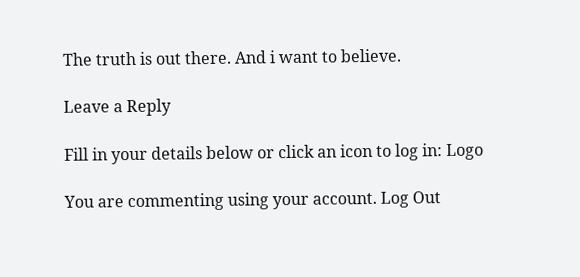The truth is out there. And i want to believe.

Leave a Reply

Fill in your details below or click an icon to log in: Logo

You are commenting using your account. Log Out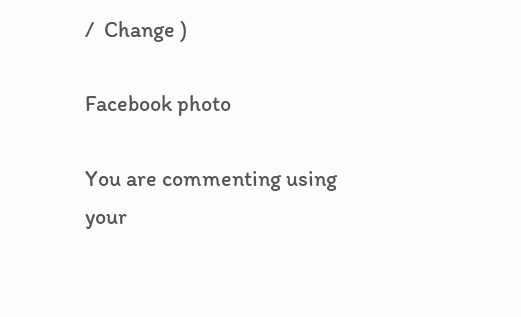/  Change )

Facebook photo

You are commenting using your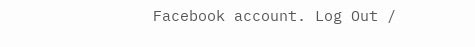Facebook account. Log Out /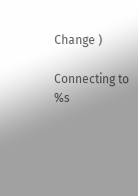Change )

Connecting to %s